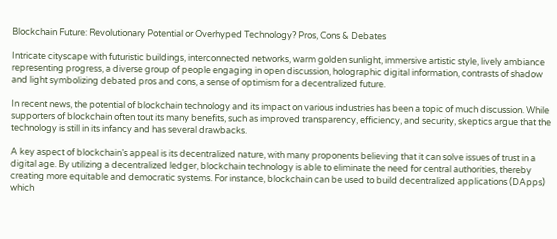Blockchain Future: Revolutionary Potential or Overhyped Technology? Pros, Cons & Debates

Intricate cityscape with futuristic buildings, interconnected networks, warm golden sunlight, immersive artistic style, lively ambiance representing progress, a diverse group of people engaging in open discussion, holographic digital information, contrasts of shadow and light symbolizing debated pros and cons, a sense of optimism for a decentralized future.

In recent news, the potential of blockchain technology and its impact on various industries has been a topic of much discussion. While supporters of blockchain often tout its many benefits, such as improved transparency, efficiency, and security, skeptics argue that the technology is still in its infancy and has several drawbacks.

A key aspect of blockchain’s appeal is its decentralized nature, with many proponents believing that it can solve issues of trust in a digital age. By utilizing a decentralized ledger, blockchain technology is able to eliminate the need for central authorities, thereby creating more equitable and democratic systems. For instance, blockchain can be used to build decentralized applications (DApps) which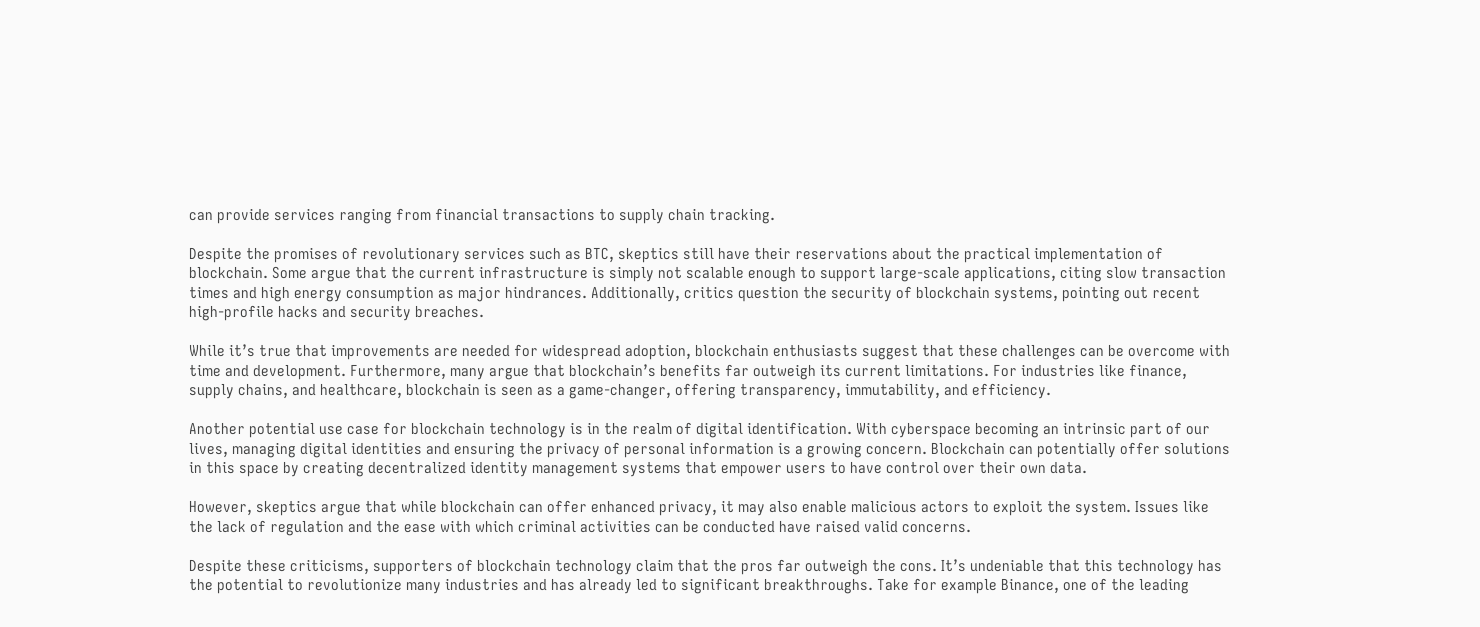can provide services ranging from financial transactions to supply chain tracking.

Despite the promises of revolutionary services such as BTC, skeptics still have their reservations about the practical implementation of blockchain. Some argue that the current infrastructure is simply not scalable enough to support large-scale applications, citing slow transaction times and high energy consumption as major hindrances. Additionally, critics question the security of blockchain systems, pointing out recent high-profile hacks and security breaches.

While it’s true that improvements are needed for widespread adoption, blockchain enthusiasts suggest that these challenges can be overcome with time and development. Furthermore, many argue that blockchain’s benefits far outweigh its current limitations. For industries like finance, supply chains, and healthcare, blockchain is seen as a game-changer, offering transparency, immutability, and efficiency.

Another potential use case for blockchain technology is in the realm of digital identification. With cyberspace becoming an intrinsic part of our lives, managing digital identities and ensuring the privacy of personal information is a growing concern. Blockchain can potentially offer solutions in this space by creating decentralized identity management systems that empower users to have control over their own data.

However, skeptics argue that while blockchain can offer enhanced privacy, it may also enable malicious actors to exploit the system. Issues like the lack of regulation and the ease with which criminal activities can be conducted have raised valid concerns.

Despite these criticisms, supporters of blockchain technology claim that the pros far outweigh the cons. It’s undeniable that this technology has the potential to revolutionize many industries and has already led to significant breakthroughs. Take for example Binance, one of the leading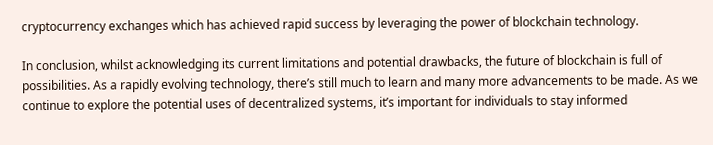cryptocurrency exchanges which has achieved rapid success by leveraging the power of blockchain technology.

In conclusion, whilst acknowledging its current limitations and potential drawbacks, the future of blockchain is full of possibilities. As a rapidly evolving technology, there’s still much to learn and many more advancements to be made. As we continue to explore the potential uses of decentralized systems, it’s important for individuals to stay informed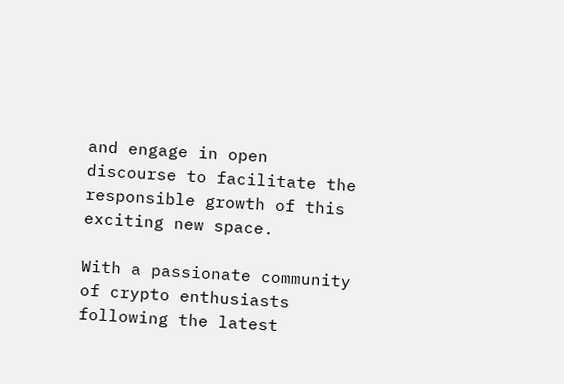and engage in open discourse to facilitate the responsible growth of this exciting new space.

With a passionate community of crypto enthusiasts following the latest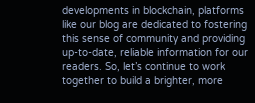developments in blockchain, platforms like our blog are dedicated to fostering this sense of community and providing up-to-date, reliable information for our readers. So, let’s continue to work together to build a brighter, more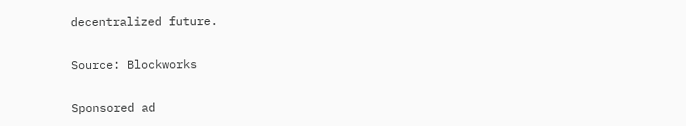decentralized future.

Source: Blockworks

Sponsored ad